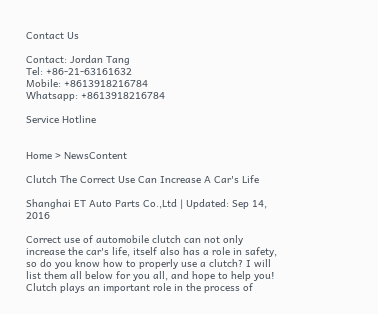Contact Us

Contact: Jordan Tang
Tel: +86-21-63161632
Mobile: +8613918216784
Whatsapp: +8613918216784

Service Hotline


Home > NewsContent

Clutch The Correct Use Can Increase A Car's Life

Shanghai ET Auto Parts Co.,Ltd | Updated: Sep 14, 2016

Correct use of automobile clutch can not only increase the car's life, itself also has a role in safety, so do you know how to properly use a clutch? I will list them all below for you all, and hope to help you!
Clutch plays an important role in the process of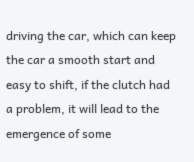driving the car, which can keep the car a smooth start and easy to shift, if the clutch had a problem, it will lead to the emergence of some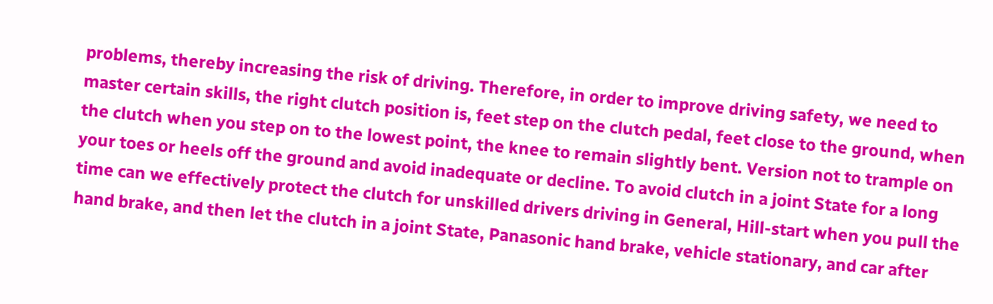problems, thereby increasing the risk of driving. Therefore, in order to improve driving safety, we need to master certain skills, the right clutch position is, feet step on the clutch pedal, feet close to the ground, when the clutch when you step on to the lowest point, the knee to remain slightly bent. Version not to trample on your toes or heels off the ground and avoid inadequate or decline. To avoid clutch in a joint State for a long time can we effectively protect the clutch for unskilled drivers driving in General, Hill-start when you pull the hand brake, and then let the clutch in a joint State, Panasonic hand brake, vehicle stationary, and car after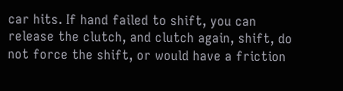car hits. If hand failed to shift, you can release the clutch, and clutch again, shift, do not force the shift, or would have a friction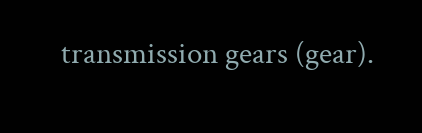transmission gears (gear).